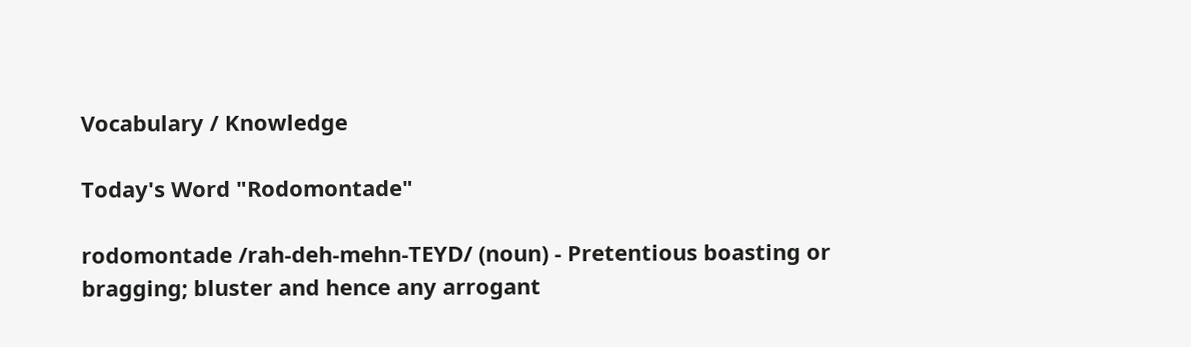Vocabulary / Knowledge

Today's Word "Rodomontade"

rodomontade /rah-deh-mehn-TEYD/ (noun) - Pretentious boasting or bragging; bluster and hence any arrogant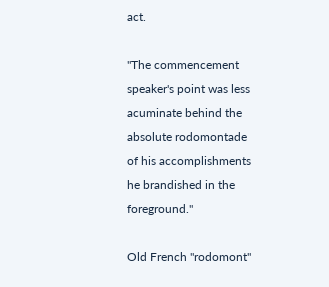act.

"The commencement speaker's point was less acuminate behind the absolute rodomontade of his accomplishments he brandished in the foreground."

Old French "rodomont"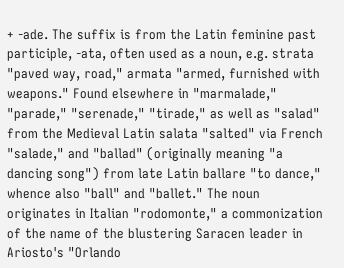+ -ade. The suffix is from the Latin feminine past participle, -ata, often used as a noun, e.g. strata "paved way, road," armata "armed, furnished with weapons." Found elsewhere in "marmalade," "parade," "serenade," "tirade," as well as "salad" from the Medieval Latin salata "salted" via French "salade," and "ballad" (originally meaning "a dancing song") from late Latin ballare "to dance," whence also "ball" and "ballet." The noun originates in Italian "rodomonte," a commonization of the name of the blustering Saracen leader in Ariosto's "Orlando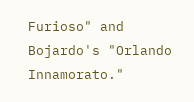Furioso" and Bojardo's "Orlando Innamorato."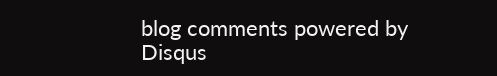blog comments powered by Disqus